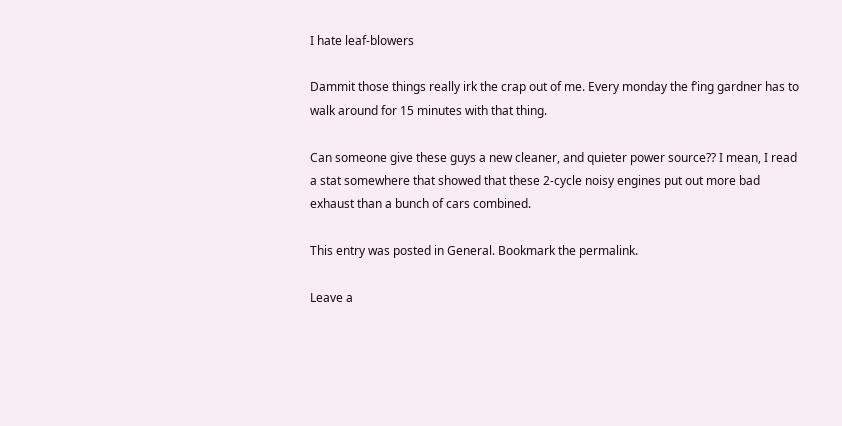I hate leaf-blowers

Dammit those things really irk the crap out of me. Every monday the f’ing gardner has to walk around for 15 minutes with that thing.

Can someone give these guys a new cleaner, and quieter power source?? I mean, I read a stat somewhere that showed that these 2-cycle noisy engines put out more bad exhaust than a bunch of cars combined.

This entry was posted in General. Bookmark the permalink.

Leave a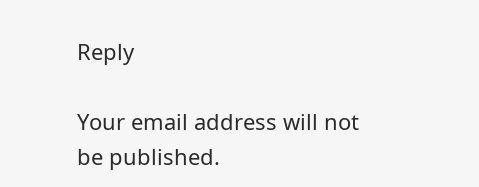Reply

Your email address will not be published.